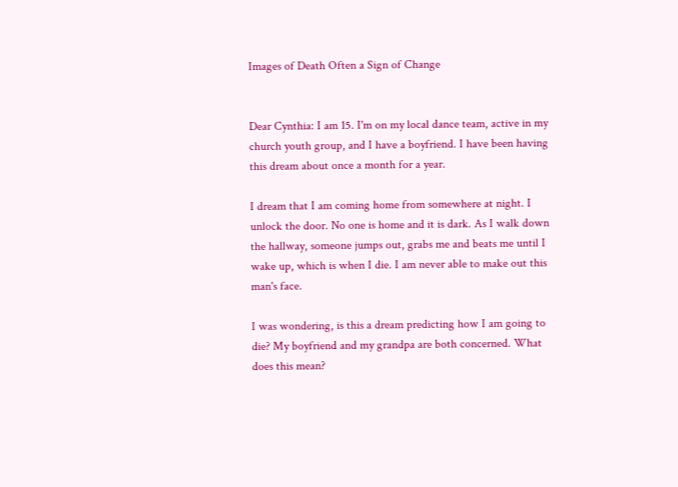Images of Death Often a Sign of Change


Dear Cynthia: I am 15. I'm on my local dance team, active in my church youth group, and I have a boyfriend. I have been having this dream about once a month for a year.

I dream that I am coming home from somewhere at night. I unlock the door. No one is home and it is dark. As I walk down the hallway, someone jumps out, grabs me and beats me until I wake up, which is when I die. I am never able to make out this man's face.

I was wondering, is this a dream predicting how I am going to die? My boyfriend and my grandpa are both concerned. What does this mean?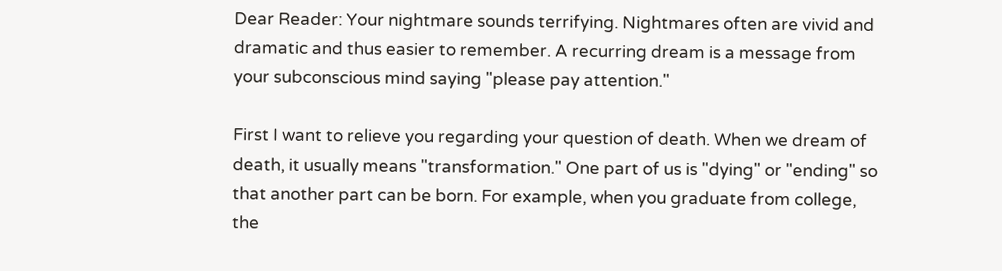Dear Reader: Your nightmare sounds terrifying. Nightmares often are vivid and dramatic and thus easier to remember. A recurring dream is a message from your subconscious mind saying "please pay attention."

First I want to relieve you regarding your question of death. When we dream of death, it usually means "transformation." One part of us is "dying" or "ending" so that another part can be born. For example, when you graduate from college, the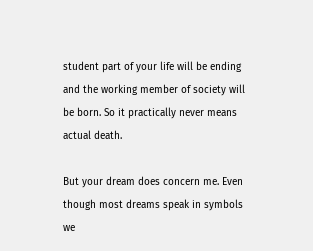student part of your life will be ending and the working member of society will be born. So it practically never means actual death.

But your dream does concern me. Even though most dreams speak in symbols we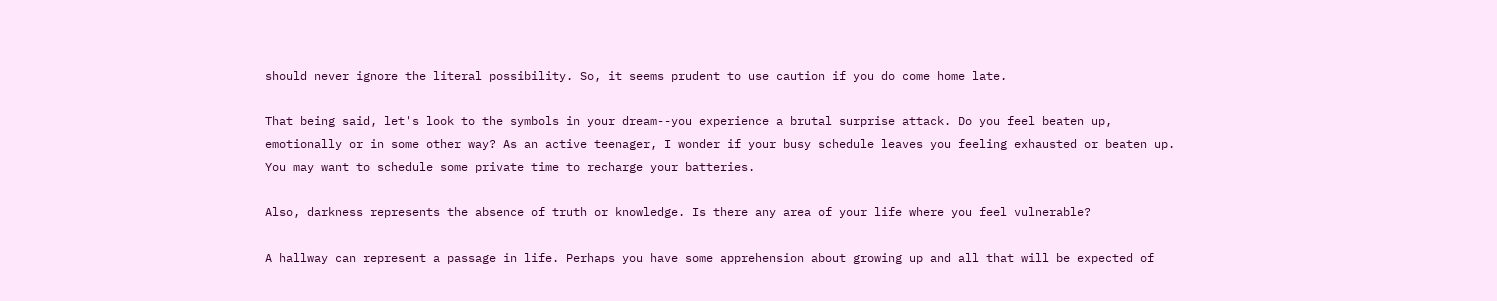should never ignore the literal possibility. So, it seems prudent to use caution if you do come home late.

That being said, let's look to the symbols in your dream--you experience a brutal surprise attack. Do you feel beaten up, emotionally or in some other way? As an active teenager, I wonder if your busy schedule leaves you feeling exhausted or beaten up. You may want to schedule some private time to recharge your batteries.

Also, darkness represents the absence of truth or knowledge. Is there any area of your life where you feel vulnerable?

A hallway can represent a passage in life. Perhaps you have some apprehension about growing up and all that will be expected of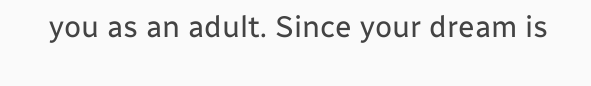you as an adult. Since your dream is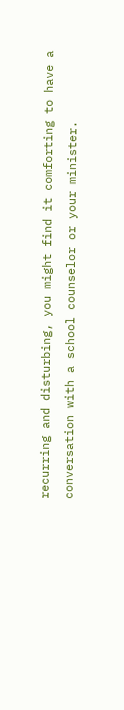recurring and disturbing, you might find it comforting to have a conversation with a school counselor or your minister.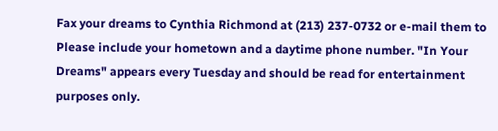Fax your dreams to Cynthia Richmond at (213) 237-0732 or e-mail them to Please include your hometown and a daytime phone number. "In Your Dreams" appears every Tuesday and should be read for entertainment purposes only.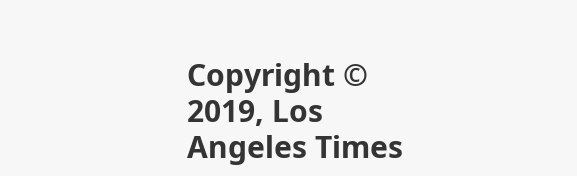Copyright © 2019, Los Angeles Times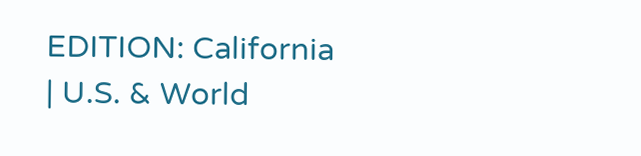EDITION: California | U.S. & World